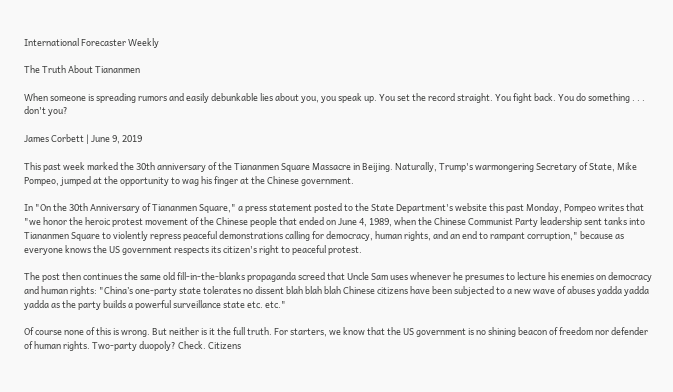International Forecaster Weekly

The Truth About Tiananmen

When someone is spreading rumors and easily debunkable lies about you, you speak up. You set the record straight. You fight back. You do something . . . don't you?

James Corbett | June 9, 2019

This past week marked the 30th anniversary of the Tiananmen Square Massacre in Beijing. Naturally, Trump's warmongering Secretary of State, Mike Pompeo, jumped at the opportunity to wag his finger at the Chinese government.

In "On the 30th Anniversary of Tiananmen Square," a press statement posted to the State Department's website this past Monday, Pompeo writes that "we honor the heroic protest movement of the Chinese people that ended on June 4, 1989, when the Chinese Communist Party leadership sent tanks into Tiananmen Square to violently repress peaceful demonstrations calling for democracy, human rights, and an end to rampant corruption," because as everyone knows the US government respects its citizen's right to peaceful protest.

The post then continues the same old fill-in-the-blanks propaganda screed that Uncle Sam uses whenever he presumes to lecture his enemies on democracy and human rights: "China’s one-party state tolerates no dissent blah blah blah Chinese citizens have been subjected to a new wave of abuses yadda yadda yadda as the party builds a powerful surveillance state etc. etc."

Of course none of this is wrong. But neither is it the full truth. For starters, we know that the US government is no shining beacon of freedom nor defender of human rights. Two-party duopoly? Check. Citizens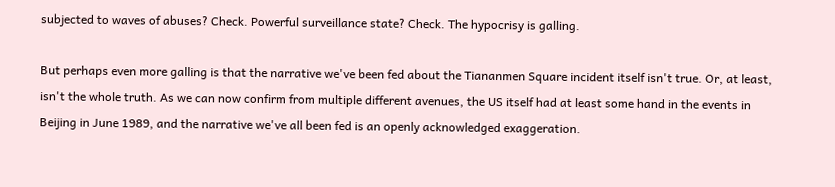subjected to waves of abuses? Check. Powerful surveillance state? Check. The hypocrisy is galling.

But perhaps even more galling is that the narrative we've been fed about the Tiananmen Square incident itself isn't true. Or, at least, isn't the whole truth. As we can now confirm from multiple different avenues, the US itself had at least some hand in the events in Beijing in June 1989, and the narrative we've all been fed is an openly acknowledged exaggeration.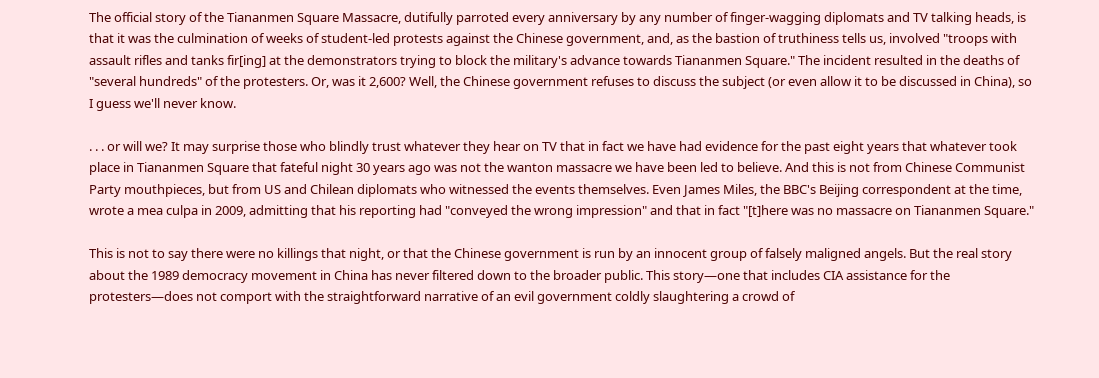The official story of the Tiananmen Square Massacre, dutifully parroted every anniversary by any number of finger-wagging diplomats and TV talking heads, is that it was the culmination of weeks of student-led protests against the Chinese government, and, as the bastion of truthiness tells us, involved "troops with assault rifles and tanks fir[ing] at the demonstrators trying to block the military's advance towards Tiananmen Square." The incident resulted in the deaths of "several hundreds" of the protesters. Or, was it 2,600? Well, the Chinese government refuses to discuss the subject (or even allow it to be discussed in China), so I guess we'll never know.

. . . or will we? It may surprise those who blindly trust whatever they hear on TV that in fact we have had evidence for the past eight years that whatever took place in Tiananmen Square that fateful night 30 years ago was not the wanton massacre we have been led to believe. And this is not from Chinese Communist Party mouthpieces, but from US and Chilean diplomats who witnessed the events themselves. Even James Miles, the BBC's Beijing correspondent at the time, wrote a mea culpa in 2009, admitting that his reporting had "conveyed the wrong impression" and that in fact "[t]here was no massacre on Tiananmen Square."

This is not to say there were no killings that night, or that the Chinese government is run by an innocent group of falsely maligned angels. But the real story about the 1989 democracy movement in China has never filtered down to the broader public. This story—one that includes CIA assistance for the protesters—does not comport with the straightforward narrative of an evil government coldly slaughtering a crowd of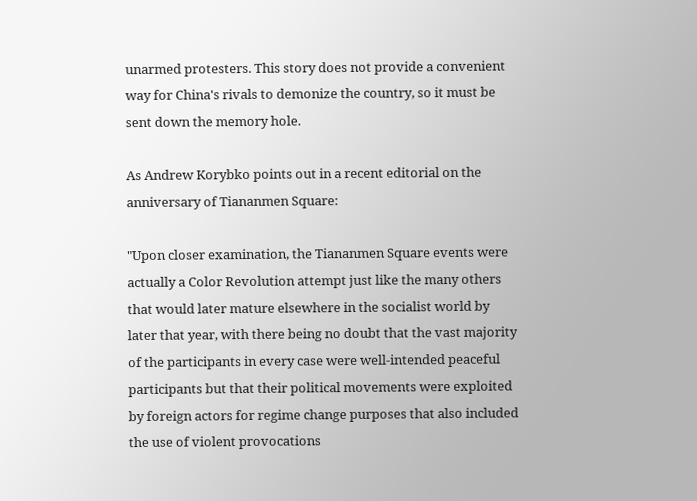unarmed protesters. This story does not provide a convenient way for China's rivals to demonize the country, so it must be sent down the memory hole.

As Andrew Korybko points out in a recent editorial on the anniversary of Tiananmen Square:

"Upon closer examination, the Tiananmen Square events were actually a Color Revolution attempt just like the many others that would later mature elsewhere in the socialist world by later that year, with there being no doubt that the vast majority of the participants in every case were well-intended peaceful participants but that their political movements were exploited by foreign actors for regime change purposes that also included the use of violent provocations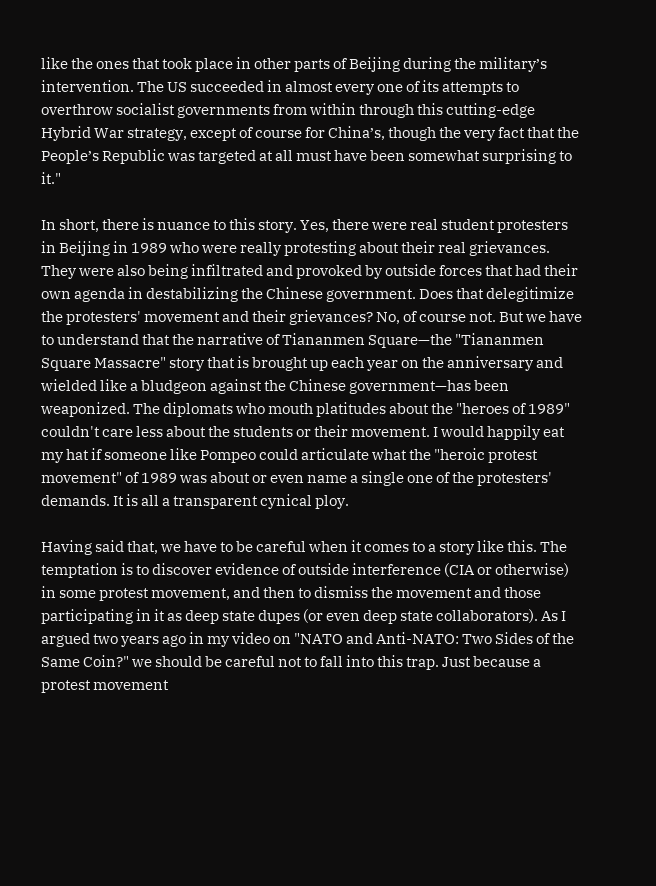like the ones that took place in other parts of Beijing during the military’s intervention. The US succeeded in almost every one of its attempts to overthrow socialist governments from within through this cutting-edge Hybrid War strategy, except of course for China’s, though the very fact that the People’s Republic was targeted at all must have been somewhat surprising to it."

In short, there is nuance to this story. Yes, there were real student protesters in Beijing in 1989 who were really protesting about their real grievances. They were also being infiltrated and provoked by outside forces that had their own agenda in destabilizing the Chinese government. Does that delegitimize the protesters' movement and their grievances? No, of course not. But we have to understand that the narrative of Tiananmen Square—the "Tiananmen Square Massacre" story that is brought up each year on the anniversary and wielded like a bludgeon against the Chinese government—has been weaponized. The diplomats who mouth platitudes about the "heroes of 1989" couldn't care less about the students or their movement. I would happily eat my hat if someone like Pompeo could articulate what the "heroic protest movement" of 1989 was about or even name a single one of the protesters' demands. It is all a transparent cynical ploy.

Having said that, we have to be careful when it comes to a story like this. The temptation is to discover evidence of outside interference (CIA or otherwise) in some protest movement, and then to dismiss the movement and those participating in it as deep state dupes (or even deep state collaborators). As I argued two years ago in my video on "NATO and Anti-NATO: Two Sides of the Same Coin?" we should be careful not to fall into this trap. Just because a protest movement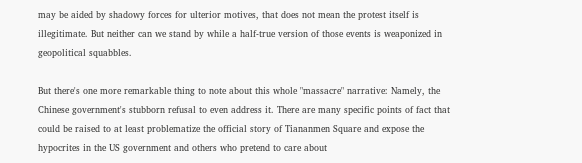may be aided by shadowy forces for ulterior motives, that does not mean the protest itself is illegitimate. But neither can we stand by while a half-true version of those events is weaponized in geopolitical squabbles.

But there's one more remarkable thing to note about this whole "massacre" narrative: Namely, the Chinese government's stubborn refusal to even address it. There are many specific points of fact that could be raised to at least problematize the official story of Tiananmen Square and expose the hypocrites in the US government and others who pretend to care about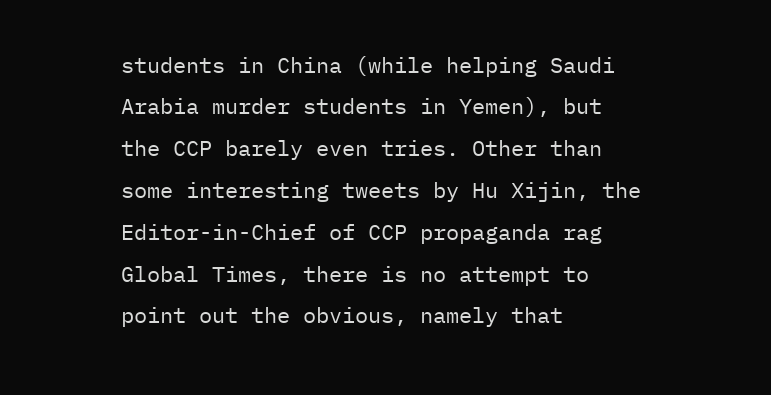students in China (while helping Saudi Arabia murder students in Yemen), but the CCP barely even tries. Other than some interesting tweets by Hu Xijin, the Editor-in-Chief of CCP propaganda rag Global Times, there is no attempt to point out the obvious, namely that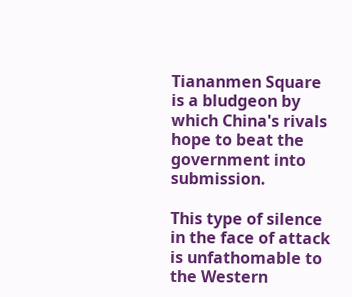Tiananmen Square is a bludgeon by which China's rivals hope to beat the government into submission.

This type of silence in the face of attack is unfathomable to the Western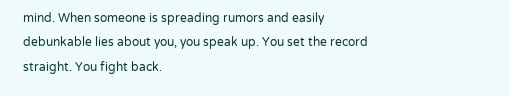mind. When someone is spreading rumors and easily debunkable lies about you, you speak up. You set the record straight. You fight back.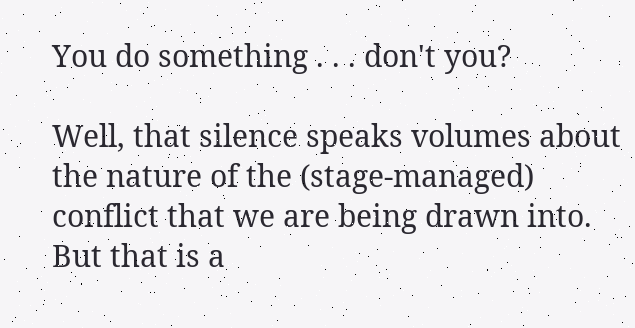You do something . . . don't you?

Well, that silence speaks volumes about the nature of the (stage-managed) conflict that we are being drawn into. But that is a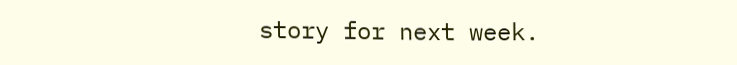story for next week.